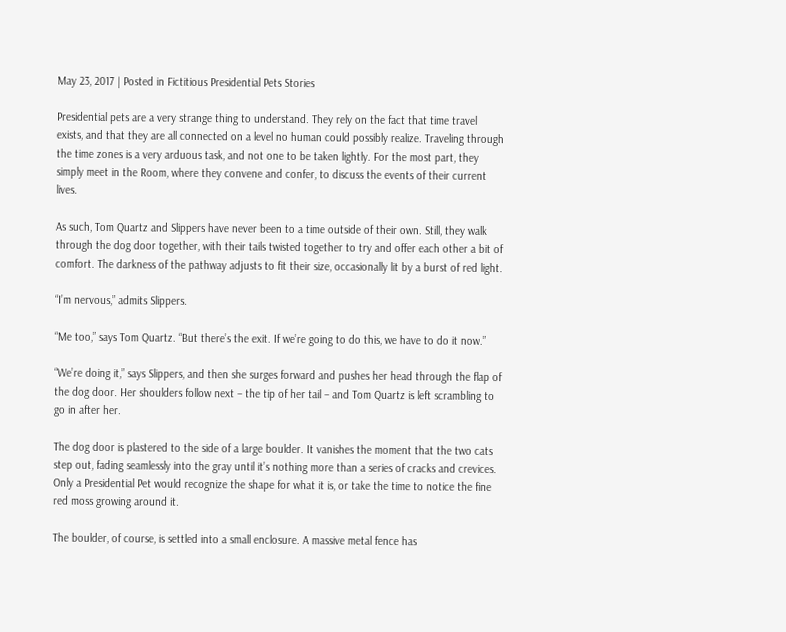May 23, 2017 | Posted in Fictitious Presidential Pets Stories

Presidential pets are a very strange thing to understand. They rely on the fact that time travel exists, and that they are all connected on a level no human could possibly realize. Traveling through the time zones is a very arduous task, and not one to be taken lightly. For the most part, they simply meet in the Room, where they convene and confer, to discuss the events of their current lives.

As such, Tom Quartz and Slippers have never been to a time outside of their own. Still, they walk through the dog door together, with their tails twisted together to try and offer each other a bit of comfort. The darkness of the pathway adjusts to fit their size, occasionally lit by a burst of red light.

“I’m nervous,” admits Slippers.

“Me too,” says Tom Quartz. “But there’s the exit. If we’re going to do this, we have to do it now.”

“We’re doing it,” says Slippers, and then she surges forward and pushes her head through the flap of the dog door. Her shoulders follow next – the tip of her tail – and Tom Quartz is left scrambling to go in after her.

The dog door is plastered to the side of a large boulder. It vanishes the moment that the two cats step out, fading seamlessly into the gray until it’s nothing more than a series of cracks and crevices. Only a Presidential Pet would recognize the shape for what it is, or take the time to notice the fine red moss growing around it.

The boulder, of course, is settled into a small enclosure. A massive metal fence has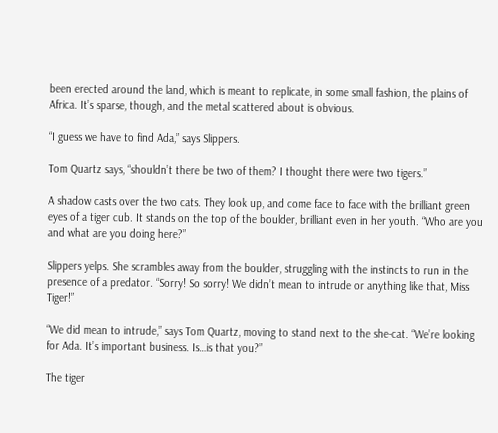been erected around the land, which is meant to replicate, in some small fashion, the plains of Africa. It’s sparse, though, and the metal scattered about is obvious.

“I guess we have to find Ada,” says Slippers.

Tom Quartz says, “shouldn’t there be two of them? I thought there were two tigers.”

A shadow casts over the two cats. They look up, and come face to face with the brilliant green eyes of a tiger cub. It stands on the top of the boulder, brilliant even in her youth. “Who are you and what are you doing here?”

Slippers yelps. She scrambles away from the boulder, struggling with the instincts to run in the presence of a predator. “Sorry! So sorry! We didn’t mean to intrude or anything like that, Miss Tiger!”

“We did mean to intrude,” says Tom Quartz, moving to stand next to the she-cat. “We’re looking for Ada. It’s important business. Is…is that you?”

The tiger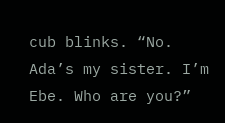cub blinks. “No. Ada’s my sister. I’m Ebe. Who are you?”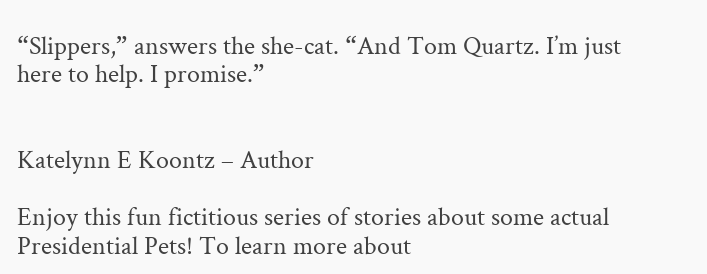“Slippers,” answers the she-cat. “And Tom Quartz. I’m just here to help. I promise.”


Katelynn E Koontz – Author

Enjoy this fun fictitious series of stories about some actual Presidential Pets! To learn more about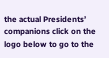the actual Presidents’ companions click on the logo below to go to the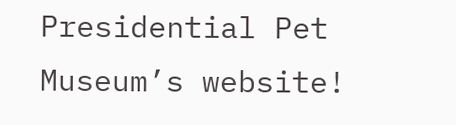Presidential Pet Museum’s website!